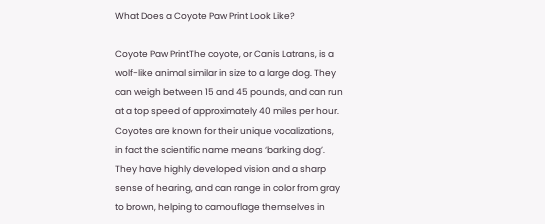What Does a Coyote Paw Print Look Like?

Coyote Paw PrintThe coyote, or Canis Latrans, is a wolf-like animal similar in size to a large dog. They can weigh between 15 and 45 pounds, and can run at a top speed of approximately 40 miles per hour. Coyotes are known for their unique vocalizations, in fact the scientific name means ‘barking dog’. They have highly developed vision and a sharp sense of hearing, and can range in color from gray to brown, helping to camouflage themselves in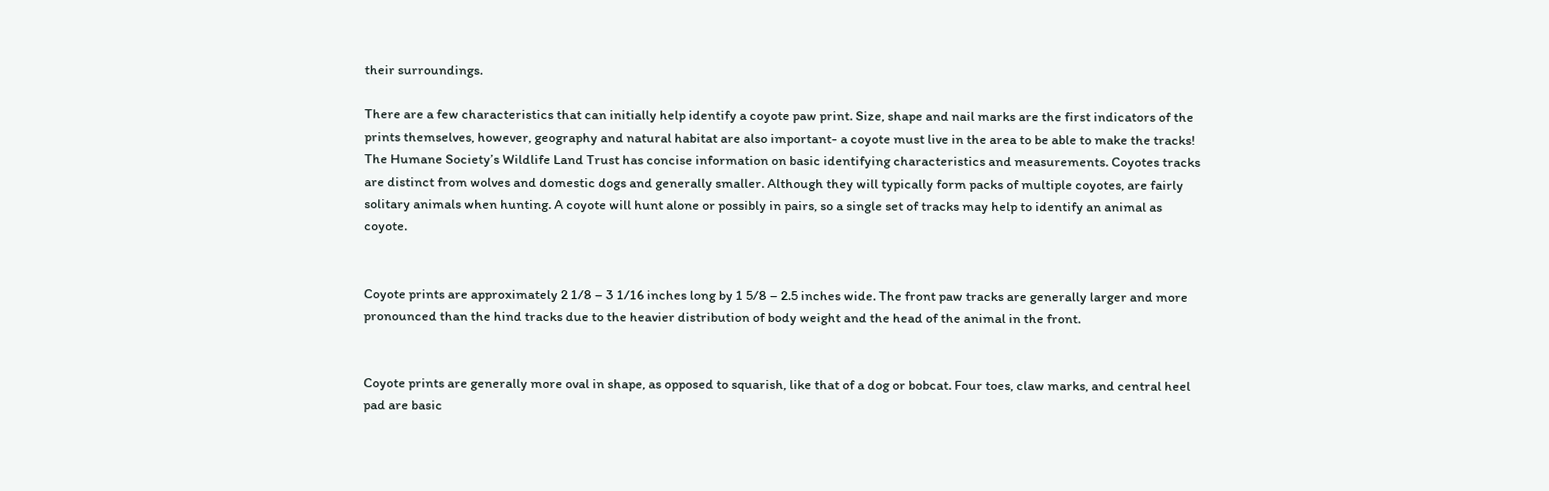their surroundings.

There are a few characteristics that can initially help identify a coyote paw print. Size, shape and nail marks are the first indicators of the prints themselves, however, geography and natural habitat are also important- a coyote must live in the area to be able to make the tracks! The Humane Society’s Wildlife Land Trust has concise information on basic identifying characteristics and measurements. Coyotes tracks are distinct from wolves and domestic dogs and generally smaller. Although they will typically form packs of multiple coyotes, are fairly solitary animals when hunting. A coyote will hunt alone or possibly in pairs, so a single set of tracks may help to identify an animal as coyote.


Coyote prints are approximately 2 1/8 – 3 1/16 inches long by 1 5/8 – 2.5 inches wide. The front paw tracks are generally larger and more pronounced than the hind tracks due to the heavier distribution of body weight and the head of the animal in the front.


Coyote prints are generally more oval in shape, as opposed to squarish, like that of a dog or bobcat. Four toes, claw marks, and central heel pad are basic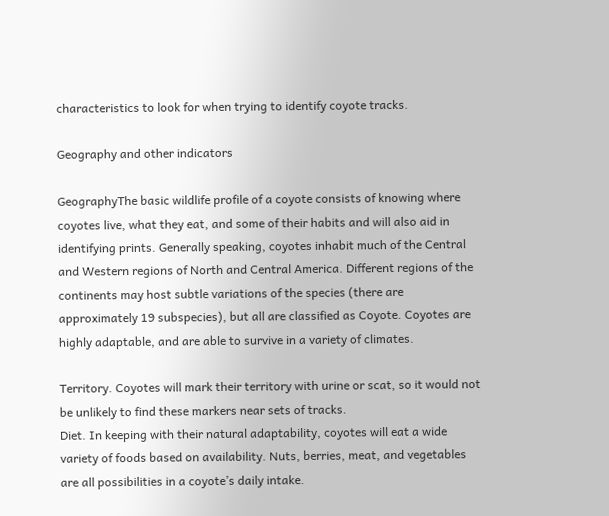characteristics to look for when trying to identify coyote tracks.

Geography and other indicators

GeographyThe basic wildlife profile of a coyote consists of knowing where coyotes live, what they eat, and some of their habits and will also aid in identifying prints. Generally speaking, coyotes inhabit much of the Central and Western regions of North and Central America. Different regions of the continents may host subtle variations of the species (there are approximately 19 subspecies), but all are classified as Coyote. Coyotes are highly adaptable, and are able to survive in a variety of climates.

Territory. Coyotes will mark their territory with urine or scat, so it would not be unlikely to find these markers near sets of tracks.
Diet. In keeping with their natural adaptability, coyotes will eat a wide variety of foods based on availability. Nuts, berries, meat, and vegetables are all possibilities in a coyote’s daily intake.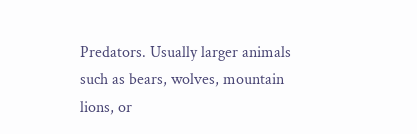Predators. Usually larger animals such as bears, wolves, mountain lions, or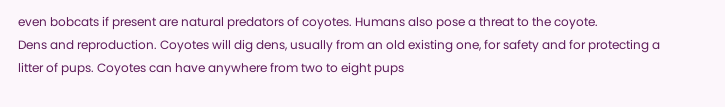even bobcats if present are natural predators of coyotes. Humans also pose a threat to the coyote.
Dens and reproduction. Coyotes will dig dens, usually from an old existing one, for safety and for protecting a litter of pups. Coyotes can have anywhere from two to eight pups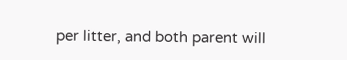per litter, and both parent will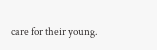care for their young.